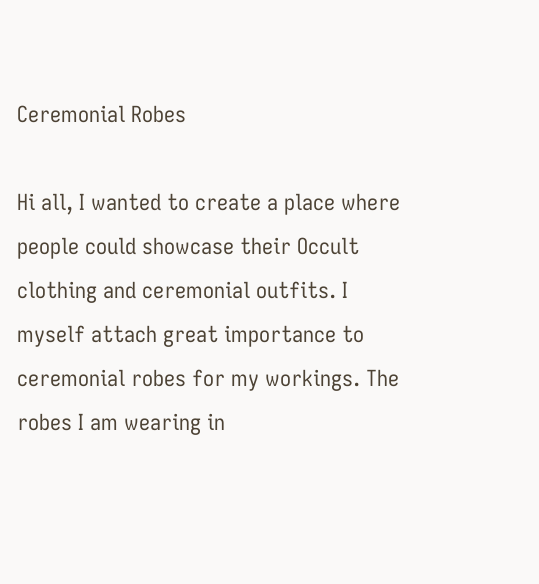Ceremonial Robes

Hi all, I wanted to create a place where people could showcase their Occult clothing and ceremonial outfits. I myself attach great importance to ceremonial robes for my workings. The robes I am wearing in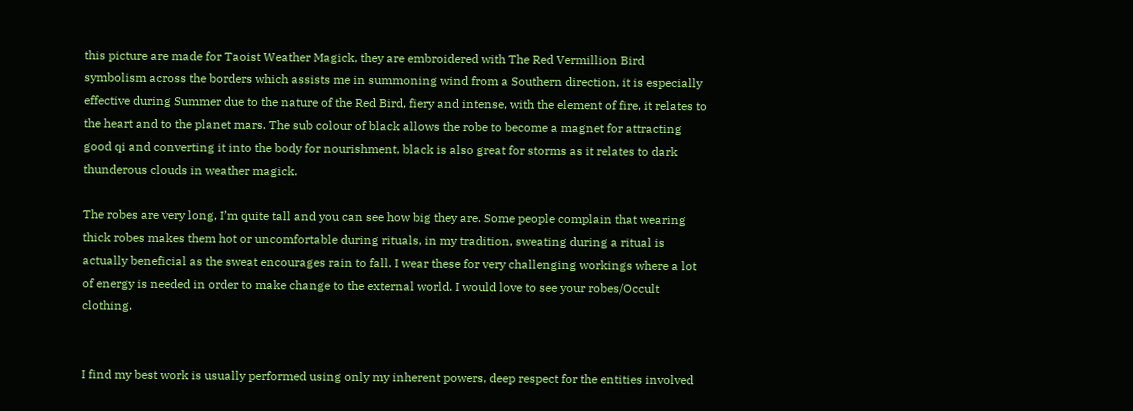this picture are made for Taoist Weather Magick, they are embroidered with The Red Vermillion Bird symbolism across the borders which assists me in summoning wind from a Southern direction, it is especially effective during Summer due to the nature of the Red Bird, fiery and intense, with the element of fire, it relates to the heart and to the planet mars. The sub colour of black allows the robe to become a magnet for attracting good qi and converting it into the body for nourishment, black is also great for storms as it relates to dark thunderous clouds in weather magick.

The robes are very long, I’m quite tall and you can see how big they are. Some people complain that wearing thick robes makes them hot or uncomfortable during rituals, in my tradition, sweating during a ritual is actually beneficial as the sweat encourages rain to fall. I wear these for very challenging workings where a lot of energy is needed in order to make change to the external world. I would love to see your robes/Occult clothing.


I find my best work is usually performed using only my inherent powers, deep respect for the entities involved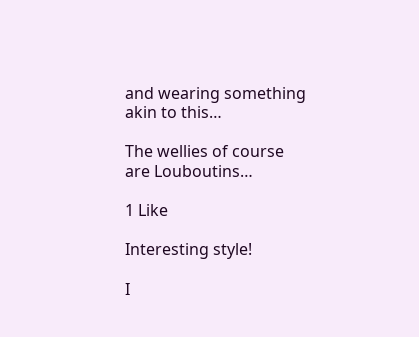and wearing something akin to this…

The wellies of course are Louboutins…

1 Like

Interesting style!

I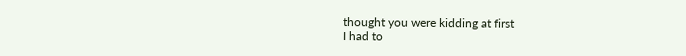thought you were kidding at first
I had to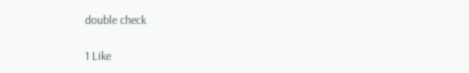double check

1 Like